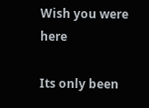Wish you were here

Its only been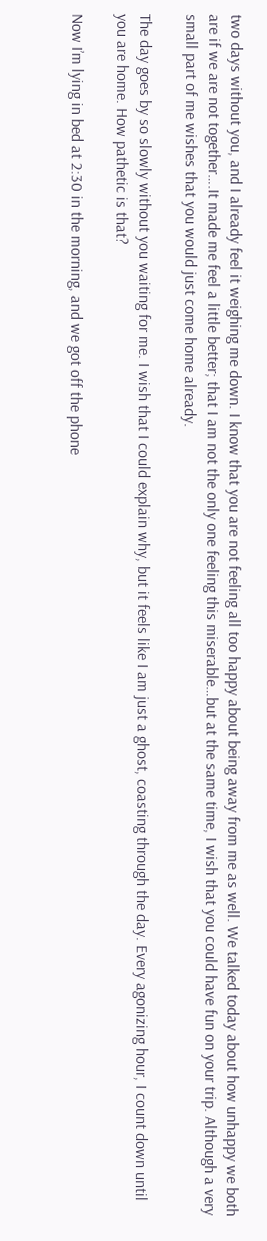two days without you, and I already feel it weighing me down. I know that you are not feeling all too happy about being away from me as well. We talked today about how unhappy we both are if we are not together….It made me feel a little better; that I am not the only one feeling this miserable…but at the same time, I wish that you could have fun on your trip. Although a very small part of me wishes that you would just come home already.

The day goes by so slowly without you waiting for me. I wish that I could explain why, but it feels like I am just a ghost, coasting through the day. Every agonizing hour, I count down until you are home. How pathetic is that?

Now I’m lying in bed at 2:30 in the morning, and we got off the phone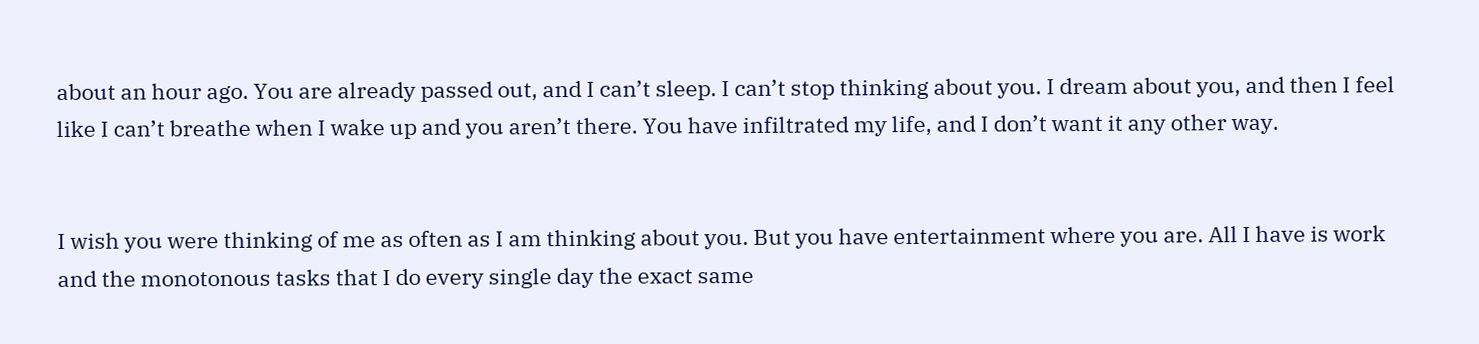about an hour ago. You are already passed out, and I can’t sleep. I can’t stop thinking about you. I dream about you, and then I feel like I can’t breathe when I wake up and you aren’t there. You have infiltrated my life, and I don’t want it any other way.


I wish you were thinking of me as often as I am thinking about you. But you have entertainment where you are. All I have is work and the monotonous tasks that I do every single day the exact same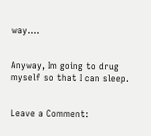way….


Anyway, Im going to drug myself so that I can sleep.


Leave a Comment: